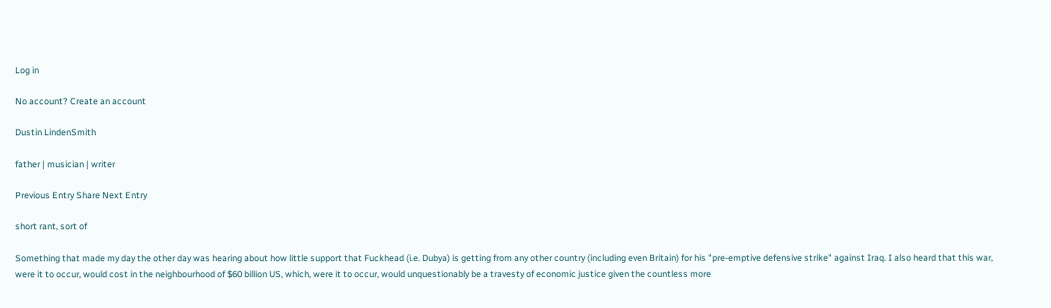Log in

No account? Create an account

Dustin LindenSmith

father | musician | writer

Previous Entry Share Next Entry

short rant, sort of

Something that made my day the other day was hearing about how little support that Fuckhead (i.e. Dubya) is getting from any other country (including even Britain) for his "pre-emptive defensive strike" against Iraq. I also heard that this war, were it to occur, would cost in the neighbourhood of $60 billion US, which, were it to occur, would unquestionably be a travesty of economic justice given the countless more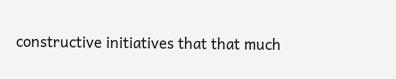constructive initiatives that that much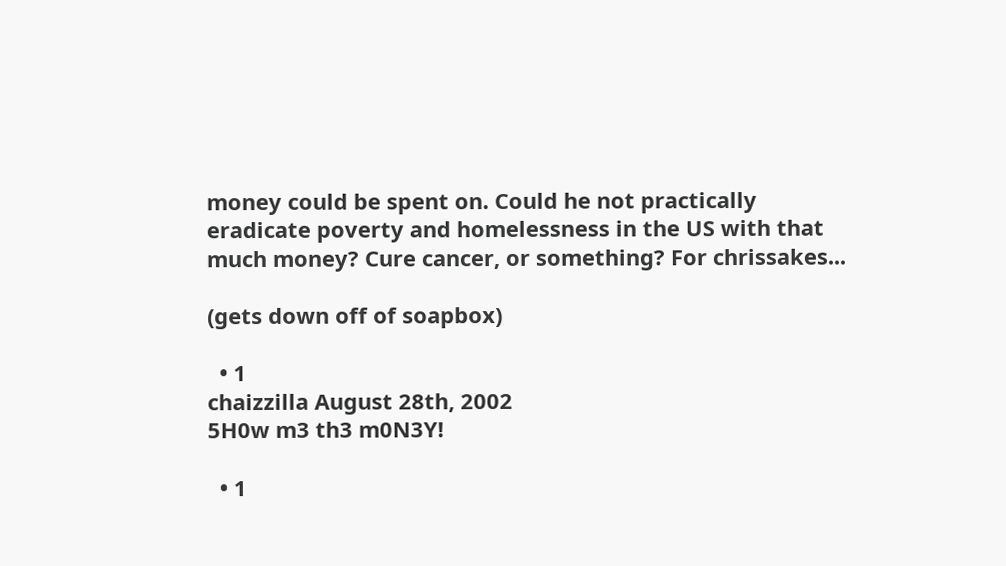money could be spent on. Could he not practically eradicate poverty and homelessness in the US with that much money? Cure cancer, or something? For chrissakes...

(gets down off of soapbox)

  • 1
chaizzilla August 28th, 2002
5H0w m3 th3 m0N3Y!

  • 1